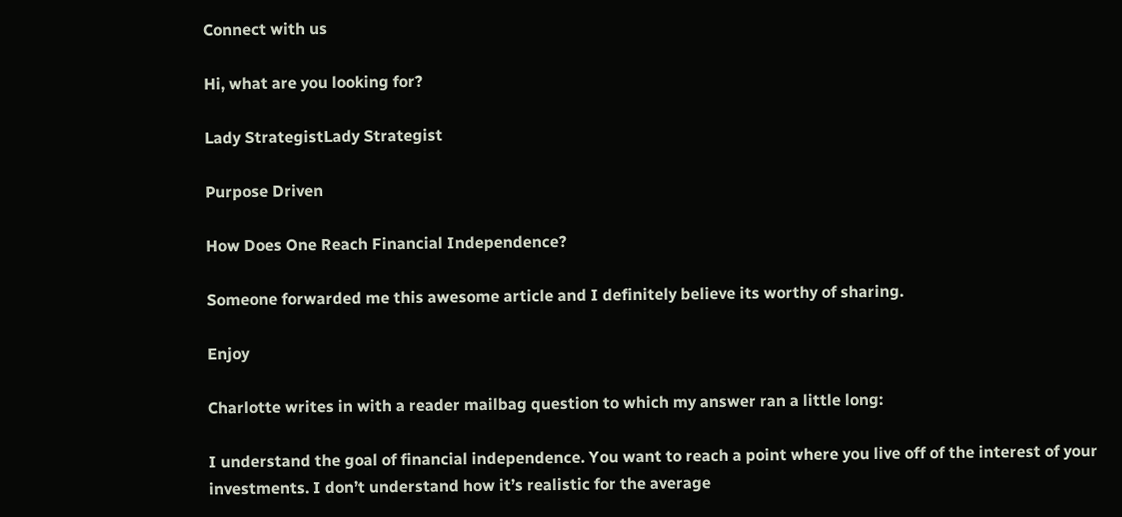Connect with us

Hi, what are you looking for?

Lady StrategistLady Strategist

Purpose Driven

How Does One Reach Financial Independence?

Someone forwarded me this awesome article and I definitely believe its worthy of sharing.

Enjoy

Charlotte writes in with a reader mailbag question to which my answer ran a little long:

I understand the goal of financial independence. You want to reach a point where you live off of the interest of your investments. I don’t understand how it’s realistic for the average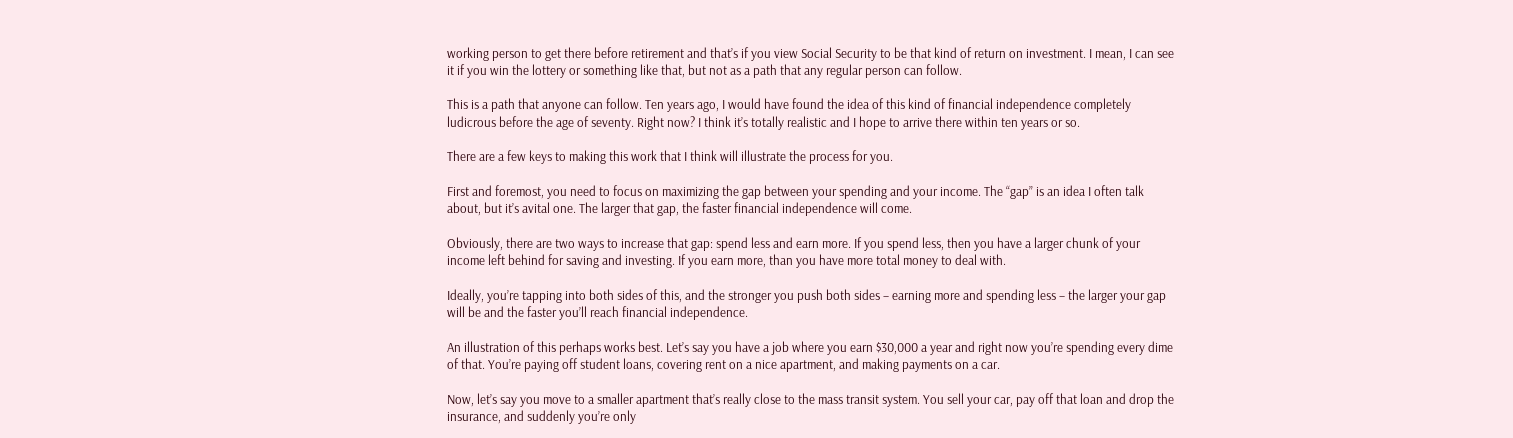working person to get there before retirement and that’s if you view Social Security to be that kind of return on investment. I mean, I can see it if you win the lottery or something like that, but not as a path that any regular person can follow.

This is a path that anyone can follow. Ten years ago, I would have found the idea of this kind of financial independence completely ludicrous before the age of seventy. Right now? I think it’s totally realistic and I hope to arrive there within ten years or so.

There are a few keys to making this work that I think will illustrate the process for you.

First and foremost, you need to focus on maximizing the gap between your spending and your income. The “gap” is an idea I often talk about, but it’s avital one. The larger that gap, the faster financial independence will come.

Obviously, there are two ways to increase that gap: spend less and earn more. If you spend less, then you have a larger chunk of your income left behind for saving and investing. If you earn more, than you have more total money to deal with.

Ideally, you’re tapping into both sides of this, and the stronger you push both sides – earning more and spending less – the larger your gap will be and the faster you’ll reach financial independence.

An illustration of this perhaps works best. Let’s say you have a job where you earn $30,000 a year and right now you’re spending every dime of that. You’re paying off student loans, covering rent on a nice apartment, and making payments on a car.

Now, let’s say you move to a smaller apartment that’s really close to the mass transit system. You sell your car, pay off that loan and drop the insurance, and suddenly you’re only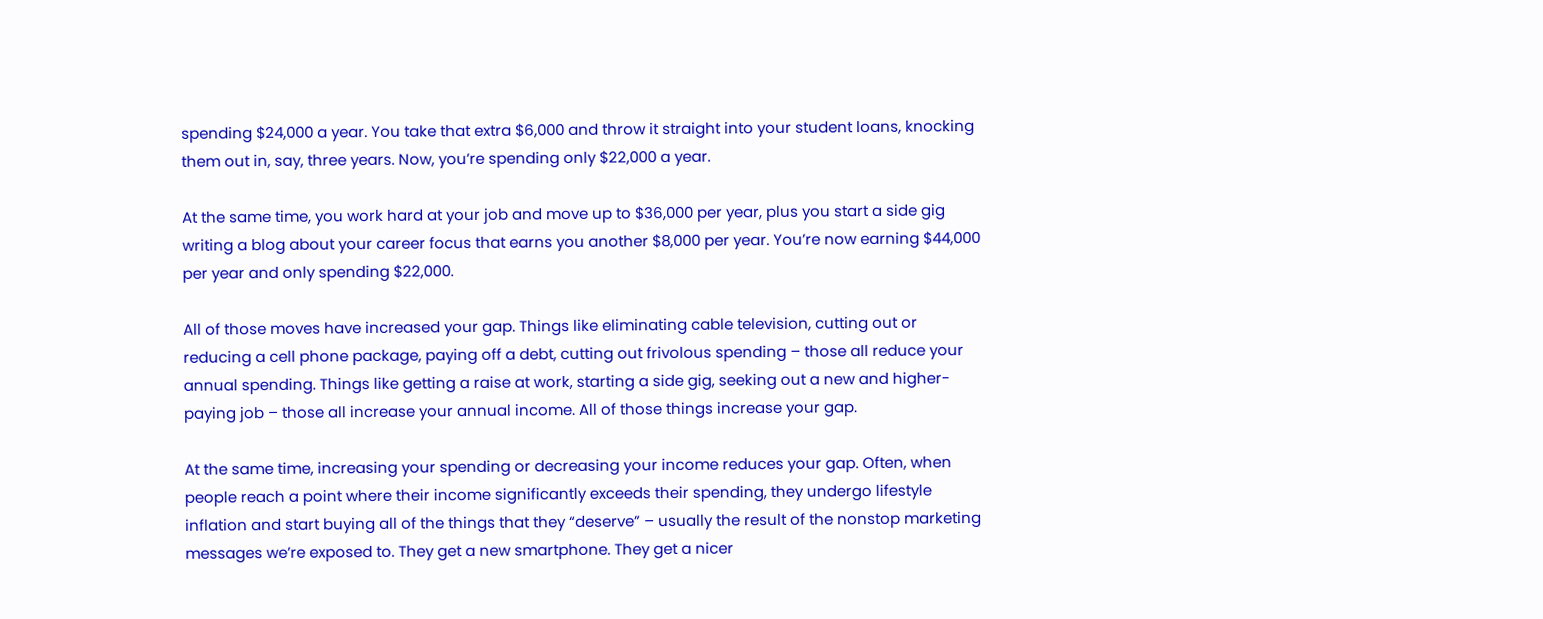spending $24,000 a year. You take that extra $6,000 and throw it straight into your student loans, knocking them out in, say, three years. Now, you’re spending only $22,000 a year.

At the same time, you work hard at your job and move up to $36,000 per year, plus you start a side gig writing a blog about your career focus that earns you another $8,000 per year. You’re now earning $44,000 per year and only spending $22,000.

All of those moves have increased your gap. Things like eliminating cable television, cutting out or reducing a cell phone package, paying off a debt, cutting out frivolous spending – those all reduce your annual spending. Things like getting a raise at work, starting a side gig, seeking out a new and higher-paying job – those all increase your annual income. All of those things increase your gap.

At the same time, increasing your spending or decreasing your income reduces your gap. Often, when people reach a point where their income significantly exceeds their spending, they undergo lifestyle inflation and start buying all of the things that they “deserve” – usually the result of the nonstop marketing messages we’re exposed to. They get a new smartphone. They get a nicer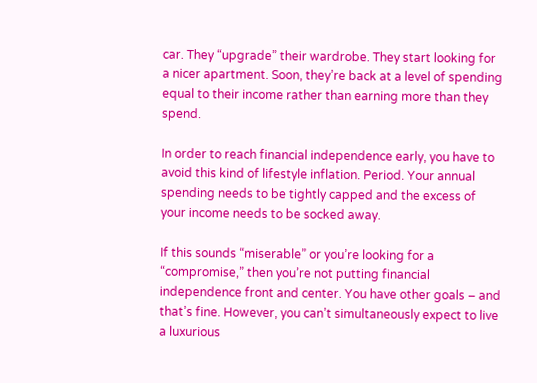car. They “upgrade” their wardrobe. They start looking for a nicer apartment. Soon, they’re back at a level of spending equal to their income rather than earning more than they spend.

In order to reach financial independence early, you have to avoid this kind of lifestyle inflation. Period. Your annual spending needs to be tightly capped and the excess of your income needs to be socked away.

If this sounds “miserable” or you’re looking for a “compromise,” then you’re not putting financial independence front and center. You have other goals – and that’s fine. However, you can’t simultaneously expect to live a luxurious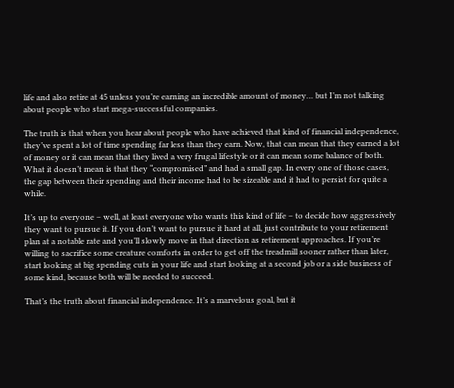life and also retire at 45 unless you’re earning an incredible amount of money… but I’m not talking about people who start mega-successful companies.

The truth is that when you hear about people who have achieved that kind of financial independence, they’ve spent a lot of time spending far less than they earn. Now, that can mean that they earned a lot of money or it can mean that they lived a very frugal lifestyle or it can mean some balance of both. What it doesn’t mean is that they “compromised” and had a small gap. In every one of those cases, the gap between their spending and their income had to be sizeable and it had to persist for quite a while.

It’s up to everyone – well, at least everyone who wants this kind of life – to decide how aggressively they want to pursue it. If you don’t want to pursue it hard at all, just contribute to your retirement plan at a notable rate and you’ll slowly move in that direction as retirement approaches. If you’re willing to sacrifice some creature comforts in order to get off the treadmill sooner rather than later, start looking at big spending cuts in your life and start looking at a second job or a side business of some kind, because both will be needed to succeed.

That’s the truth about financial independence. It’s a marvelous goal, but it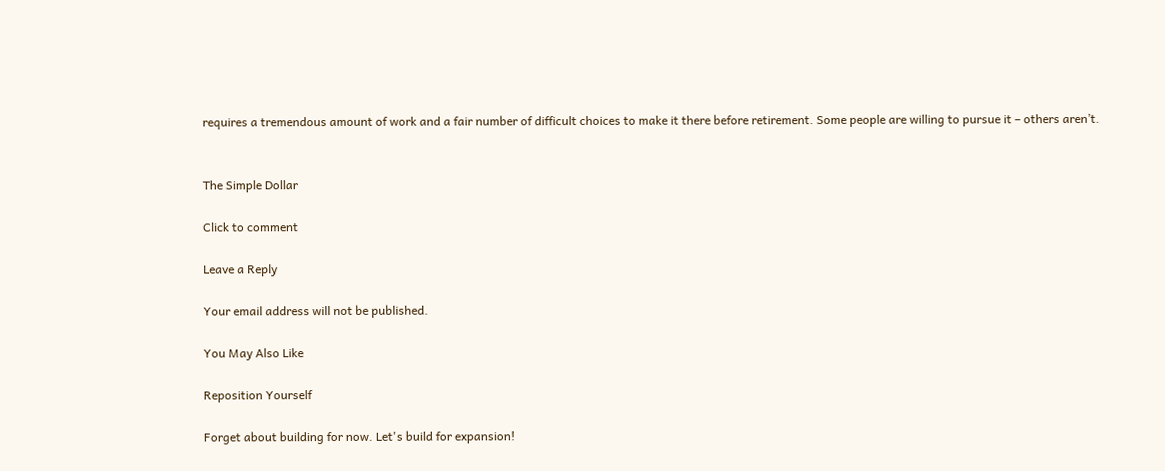requires a tremendous amount of work and a fair number of difficult choices to make it there before retirement. Some people are willing to pursue it – others aren’t.


The Simple Dollar

Click to comment

Leave a Reply

Your email address will not be published.

You May Also Like

Reposition Yourself

Forget about building for now. Let's build for expansion!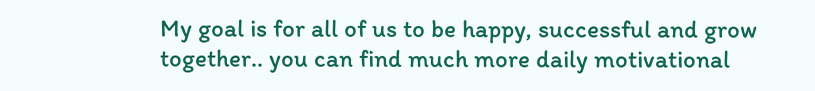My goal is for all of us to be happy, successful and grow together.. you can find much more daily motivational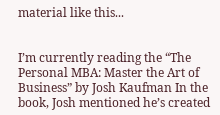material like this...


I’m currently reading the “The Personal MBA: Master the Art of Business” by Josh Kaufman In the book, Josh mentioned he’s created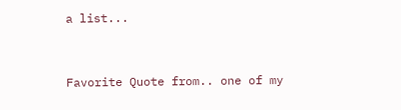a list...


Favorite Quote from.. one of my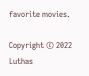favorite movies.

Copyright © 2022 Luthas